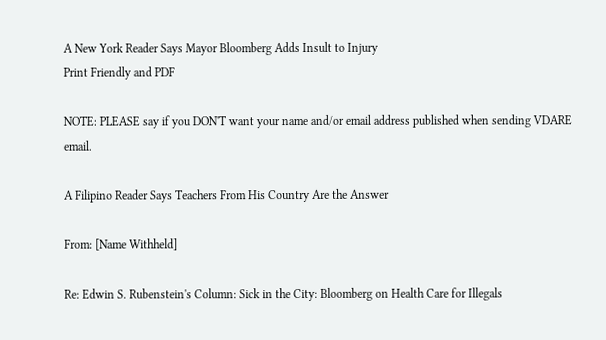A New York Reader Says Mayor Bloomberg Adds Insult to Injury
Print Friendly and PDF

NOTE: PLEASE say if you DON'T want your name and/or email address published when sending VDARE email.

A Filipino Reader Says Teachers From His Country Are the Answer

From: [Name Withheld]

Re: Edwin S. Rubenstein's Column: Sick in the City: Bloomberg on Health Care for Illegals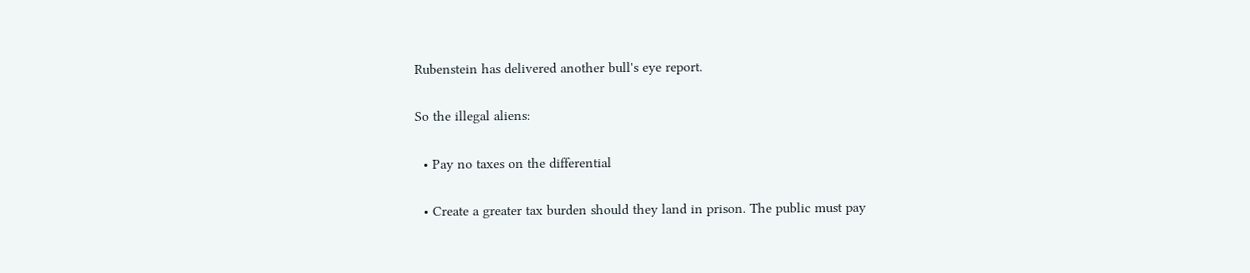Rubenstein has delivered another bull's eye report.

So the illegal aliens:

  • Pay no taxes on the differential

  • Create a greater tax burden should they land in prison. The public must pay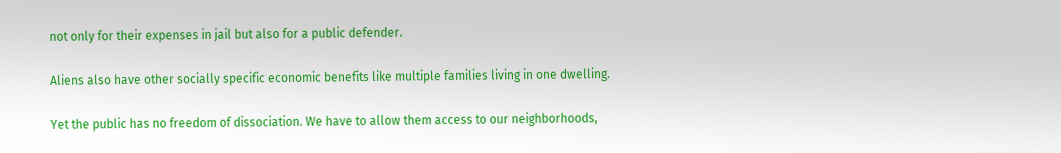not only for their expenses in jail but also for a public defender.

Aliens also have other socially specific economic benefits like multiple families living in one dwelling.

Yet the public has no freedom of dissociation. We have to allow them access to our neighborhoods,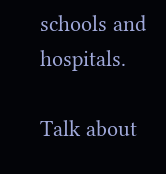schools and hospitals.

Talk about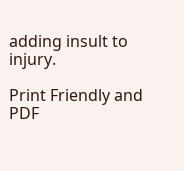adding insult to injury.

Print Friendly and PDF